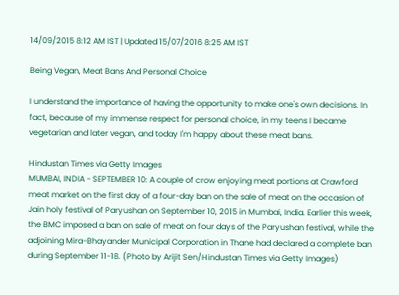14/09/2015 8:12 AM IST | Updated 15/07/2016 8:25 AM IST

Being Vegan, Meat Bans And Personal Choice

I understand the importance of having the opportunity to make one's own decisions. In fact, because of my immense respect for personal choice, in my teens I became vegetarian and later vegan, and today I'm happy about these meat bans.

Hindustan Times via Getty Images
MUMBAI, INDIA - SEPTEMBER 10: A couple of crow enjoying meat portions at Crawford meat market on the first day of a four-day ban on the sale of meat on the occasion of Jain holy festival of Paryushan on September 10, 2015 in Mumbai, India. Earlier this week, the BMC imposed a ban on sale of meat on four days of the Paryushan festival, while the adjoining Mira-Bhayander Municipal Corporation in Thane had declared a complete ban during September 11-18. (Photo by Arijit Sen/Hindustan Times via Getty Images)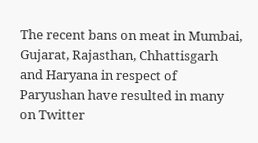The recent bans on meat in Mumbai, Gujarat, Rajasthan, Chhattisgarh and Haryana in respect of Paryushan have resulted in many on Twitter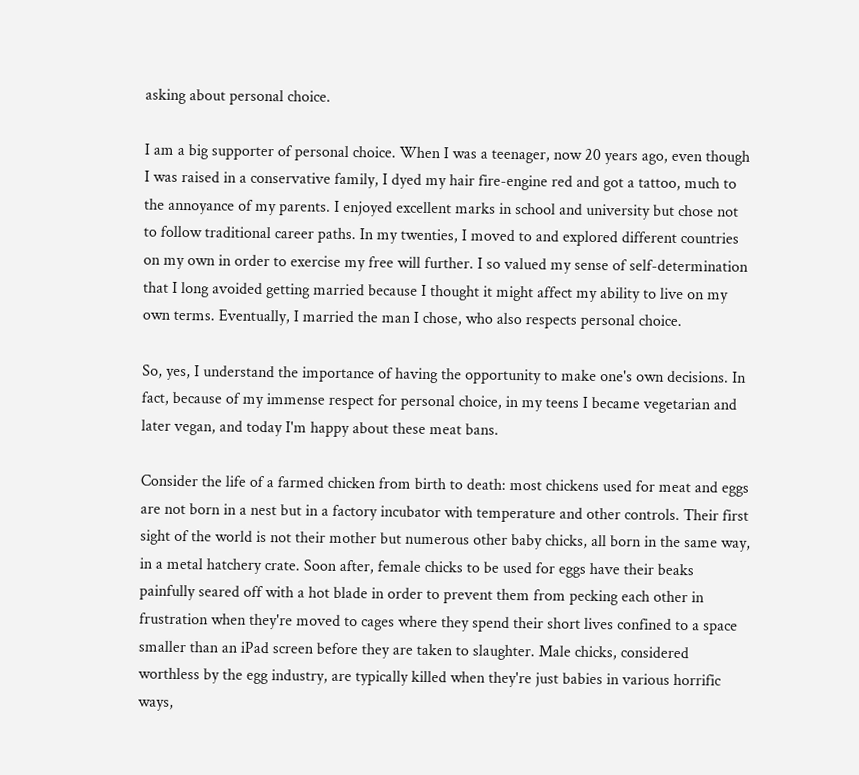asking about personal choice.

I am a big supporter of personal choice. When I was a teenager, now 20 years ago, even though I was raised in a conservative family, I dyed my hair fire-engine red and got a tattoo, much to the annoyance of my parents. I enjoyed excellent marks in school and university but chose not to follow traditional career paths. In my twenties, I moved to and explored different countries on my own in order to exercise my free will further. I so valued my sense of self-determination that I long avoided getting married because I thought it might affect my ability to live on my own terms. Eventually, I married the man I chose, who also respects personal choice.

So, yes, I understand the importance of having the opportunity to make one's own decisions. In fact, because of my immense respect for personal choice, in my teens I became vegetarian and later vegan, and today I'm happy about these meat bans.

Consider the life of a farmed chicken from birth to death: most chickens used for meat and eggs are not born in a nest but in a factory incubator with temperature and other controls. Their first sight of the world is not their mother but numerous other baby chicks, all born in the same way, in a metal hatchery crate. Soon after, female chicks to be used for eggs have their beaks painfully seared off with a hot blade in order to prevent them from pecking each other in frustration when they're moved to cages where they spend their short lives confined to a space smaller than an iPad screen before they are taken to slaughter. Male chicks, considered worthless by the egg industry, are typically killed when they're just babies in various horrific ways,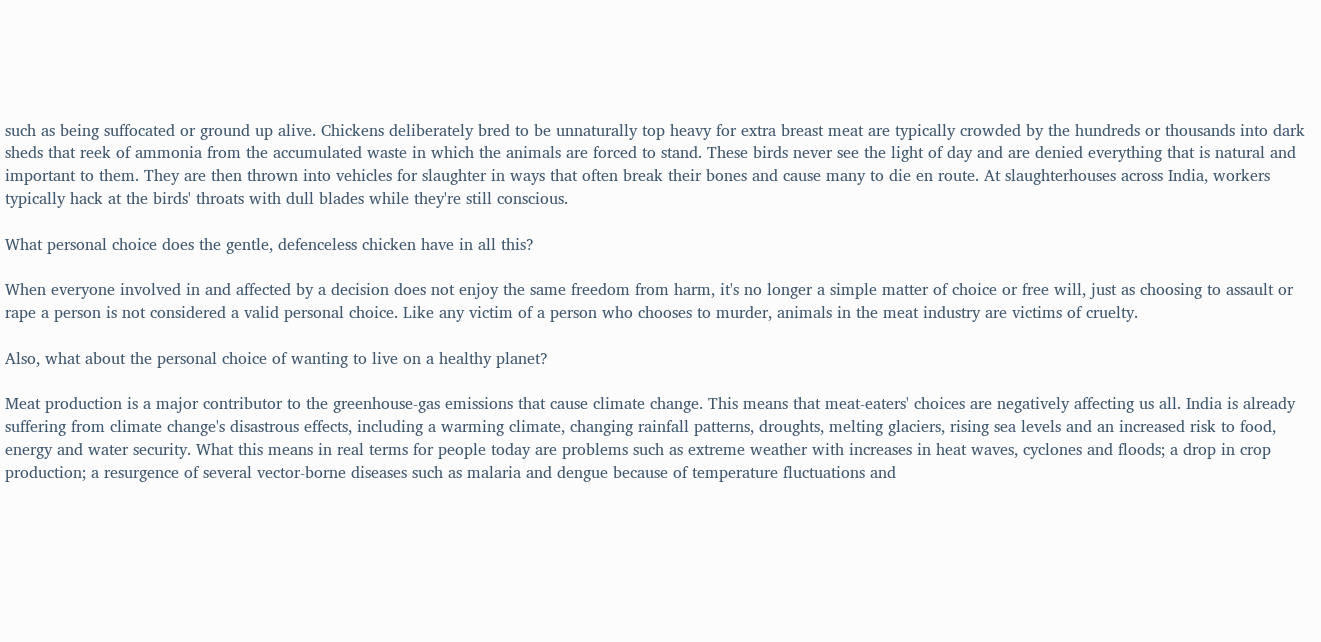such as being suffocated or ground up alive. Chickens deliberately bred to be unnaturally top heavy for extra breast meat are typically crowded by the hundreds or thousands into dark sheds that reek of ammonia from the accumulated waste in which the animals are forced to stand. These birds never see the light of day and are denied everything that is natural and important to them. They are then thrown into vehicles for slaughter in ways that often break their bones and cause many to die en route. At slaughterhouses across India, workers typically hack at the birds' throats with dull blades while they're still conscious.

What personal choice does the gentle, defenceless chicken have in all this?

When everyone involved in and affected by a decision does not enjoy the same freedom from harm, it's no longer a simple matter of choice or free will, just as choosing to assault or rape a person is not considered a valid personal choice. Like any victim of a person who chooses to murder, animals in the meat industry are victims of cruelty.

Also, what about the personal choice of wanting to live on a healthy planet?

Meat production is a major contributor to the greenhouse-gas emissions that cause climate change. This means that meat-eaters' choices are negatively affecting us all. India is already suffering from climate change's disastrous effects, including a warming climate, changing rainfall patterns, droughts, melting glaciers, rising sea levels and an increased risk to food, energy and water security. What this means in real terms for people today are problems such as extreme weather with increases in heat waves, cyclones and floods; a drop in crop production; a resurgence of several vector-borne diseases such as malaria and dengue because of temperature fluctuations and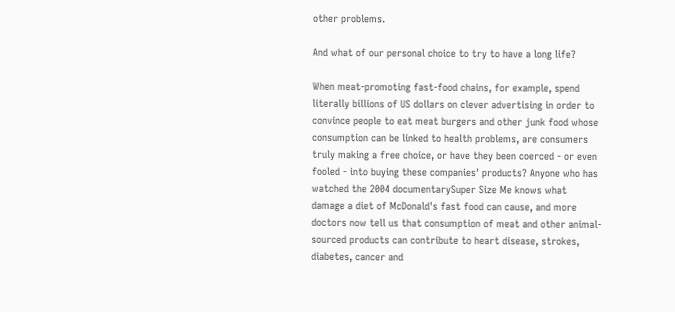other problems.

And what of our personal choice to try to have a long life?

When meat-promoting fast-food chains, for example, spend literally billions of US dollars on clever advertising in order to convince people to eat meat burgers and other junk food whose consumption can be linked to health problems, are consumers truly making a free choice, or have they been coerced - or even fooled - into buying these companies' products? Anyone who has watched the 2004 documentarySuper Size Me knows what damage a diet of McDonald's fast food can cause, and more doctors now tell us that consumption of meat and other animal-sourced products can contribute to heart disease, strokes, diabetes, cancer and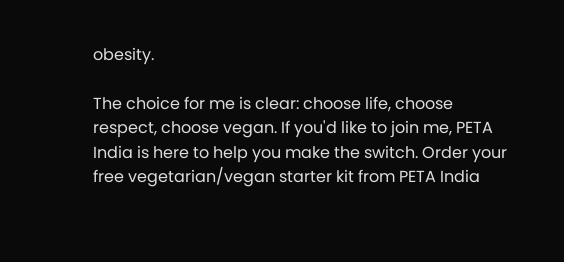obesity.

The choice for me is clear: choose life, choose respect, choose vegan. If you'd like to join me, PETA India is here to help you make the switch. Order your free vegetarian/vegan starter kit from PETA India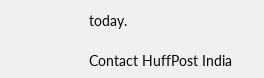today.

Contact HuffPost India